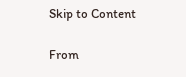Skip to Content

From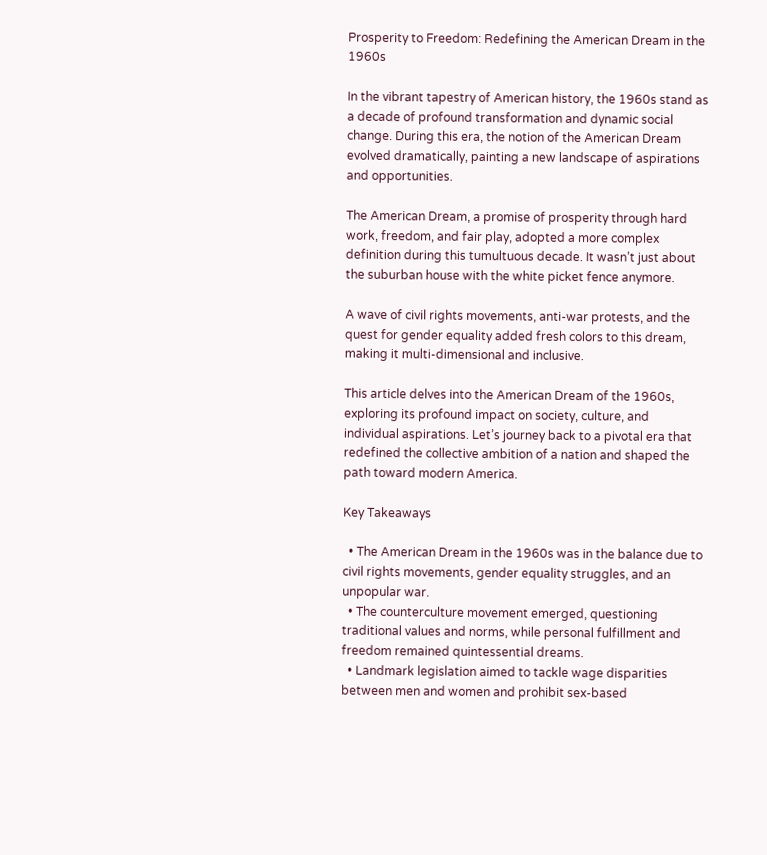Prosperity to Freedom: Redefining the American Dream in the 1960s

In the vibrant tapestry of American history, the 1960s stand as a decade of profound transformation and dynamic social change. During this era, the notion of the American Dream evolved dramatically, painting a new landscape of aspirations and opportunities.

The American Dream, a promise of prosperity through hard work, freedom, and fair play, adopted a more complex definition during this tumultuous decade. It wasn’t just about the suburban house with the white picket fence anymore.

A wave of civil rights movements, anti-war protests, and the quest for gender equality added fresh colors to this dream, making it multi-dimensional and inclusive.

This article delves into the American Dream of the 1960s, exploring its profound impact on society, culture, and individual aspirations. Let’s journey back to a pivotal era that redefined the collective ambition of a nation and shaped the path toward modern America.

Key Takeaways

  • The American Dream in the 1960s was in the balance due to civil rights movements, gender equality struggles, and an unpopular war.
  • The counterculture movement emerged, questioning traditional values and norms, while personal fulfillment and freedom remained quintessential dreams.
  • Landmark legislation aimed to tackle wage disparities between men and women and prohibit sex-based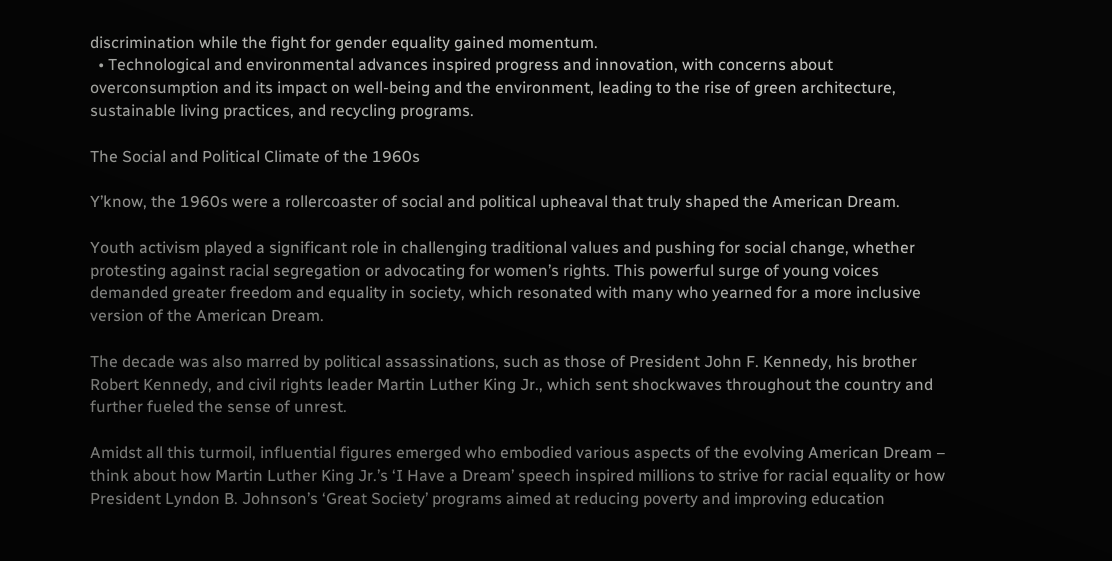discrimination while the fight for gender equality gained momentum.
  • Technological and environmental advances inspired progress and innovation, with concerns about overconsumption and its impact on well-being and the environment, leading to the rise of green architecture, sustainable living practices, and recycling programs.

The Social and Political Climate of the 1960s

Y’know, the 1960s were a rollercoaster of social and political upheaval that truly shaped the American Dream.

Youth activism played a significant role in challenging traditional values and pushing for social change, whether protesting against racial segregation or advocating for women’s rights. This powerful surge of young voices demanded greater freedom and equality in society, which resonated with many who yearned for a more inclusive version of the American Dream.

The decade was also marred by political assassinations, such as those of President John F. Kennedy, his brother Robert Kennedy, and civil rights leader Martin Luther King Jr., which sent shockwaves throughout the country and further fueled the sense of unrest.

Amidst all this turmoil, influential figures emerged who embodied various aspects of the evolving American Dream – think about how Martin Luther King Jr.’s ‘I Have a Dream’ speech inspired millions to strive for racial equality or how President Lyndon B. Johnson’s ‘Great Society’ programs aimed at reducing poverty and improving education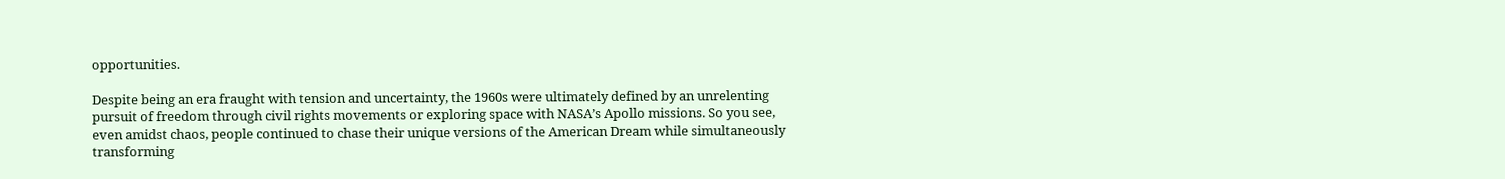opportunities.

Despite being an era fraught with tension and uncertainty, the 1960s were ultimately defined by an unrelenting pursuit of freedom through civil rights movements or exploring space with NASA’s Apollo missions. So you see, even amidst chaos, people continued to chase their unique versions of the American Dream while simultaneously transforming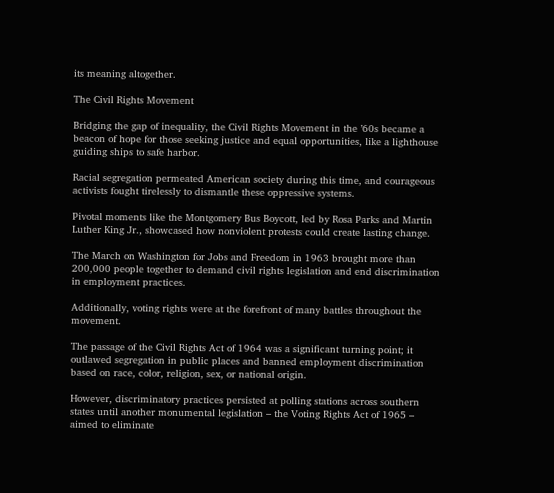its meaning altogether.

The Civil Rights Movement

Bridging the gap of inequality, the Civil Rights Movement in the ’60s became a beacon of hope for those seeking justice and equal opportunities, like a lighthouse guiding ships to safe harbor.

Racial segregation permeated American society during this time, and courageous activists fought tirelessly to dismantle these oppressive systems.

Pivotal moments like the Montgomery Bus Boycott, led by Rosa Parks and Martin Luther King Jr., showcased how nonviolent protests could create lasting change.

The March on Washington for Jobs and Freedom in 1963 brought more than 200,000 people together to demand civil rights legislation and end discrimination in employment practices.

Additionally, voting rights were at the forefront of many battles throughout the movement.

The passage of the Civil Rights Act of 1964 was a significant turning point; it outlawed segregation in public places and banned employment discrimination based on race, color, religion, sex, or national origin.

However, discriminatory practices persisted at polling stations across southern states until another monumental legislation – the Voting Rights Act of 1965 – aimed to eliminate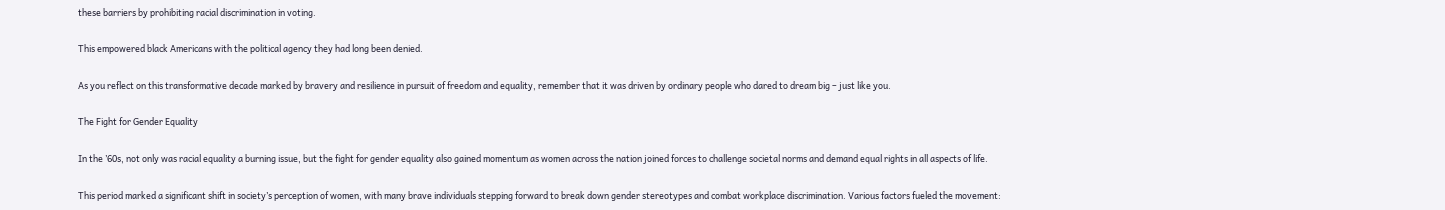these barriers by prohibiting racial discrimination in voting.

This empowered black Americans with the political agency they had long been denied.

As you reflect on this transformative decade marked by bravery and resilience in pursuit of freedom and equality, remember that it was driven by ordinary people who dared to dream big – just like you.

The Fight for Gender Equality

In the ’60s, not only was racial equality a burning issue, but the fight for gender equality also gained momentum as women across the nation joined forces to challenge societal norms and demand equal rights in all aspects of life.

This period marked a significant shift in society’s perception of women, with many brave individuals stepping forward to break down gender stereotypes and combat workplace discrimination. Various factors fueled the movement: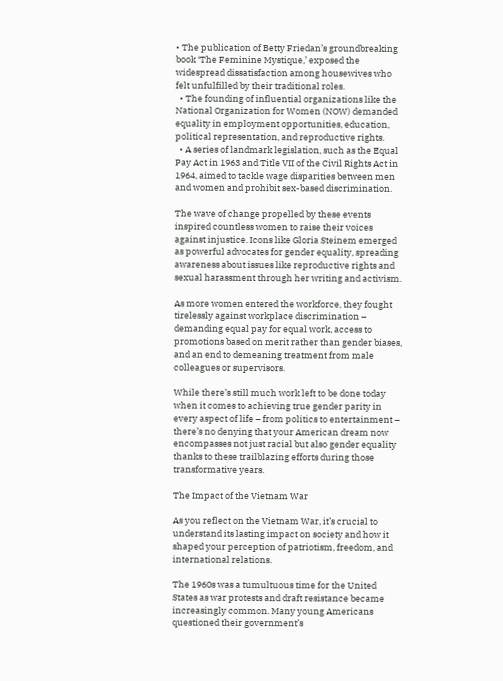• The publication of Betty Friedan’s groundbreaking book ‘The Feminine Mystique,’ exposed the widespread dissatisfaction among housewives who felt unfulfilled by their traditional roles.
  • The founding of influential organizations like the National Organization for Women (NOW) demanded equality in employment opportunities, education, political representation, and reproductive rights.
  • A series of landmark legislation, such as the Equal Pay Act in 1963 and Title VII of the Civil Rights Act in 1964, aimed to tackle wage disparities between men and women and prohibit sex-based discrimination.

The wave of change propelled by these events inspired countless women to raise their voices against injustice. Icons like Gloria Steinem emerged as powerful advocates for gender equality, spreading awareness about issues like reproductive rights and sexual harassment through her writing and activism.

As more women entered the workforce, they fought tirelessly against workplace discrimination – demanding equal pay for equal work, access to promotions based on merit rather than gender biases, and an end to demeaning treatment from male colleagues or supervisors.

While there’s still much work left to be done today when it comes to achieving true gender parity in every aspect of life – from politics to entertainment – there’s no denying that your American dream now encompasses not just racial but also gender equality thanks to these trailblazing efforts during those transformative years.

The Impact of the Vietnam War

As you reflect on the Vietnam War, it’s crucial to understand its lasting impact on society and how it shaped your perception of patriotism, freedom, and international relations.

The 1960s was a tumultuous time for the United States as war protests and draft resistance became increasingly common. Many young Americans questioned their government’s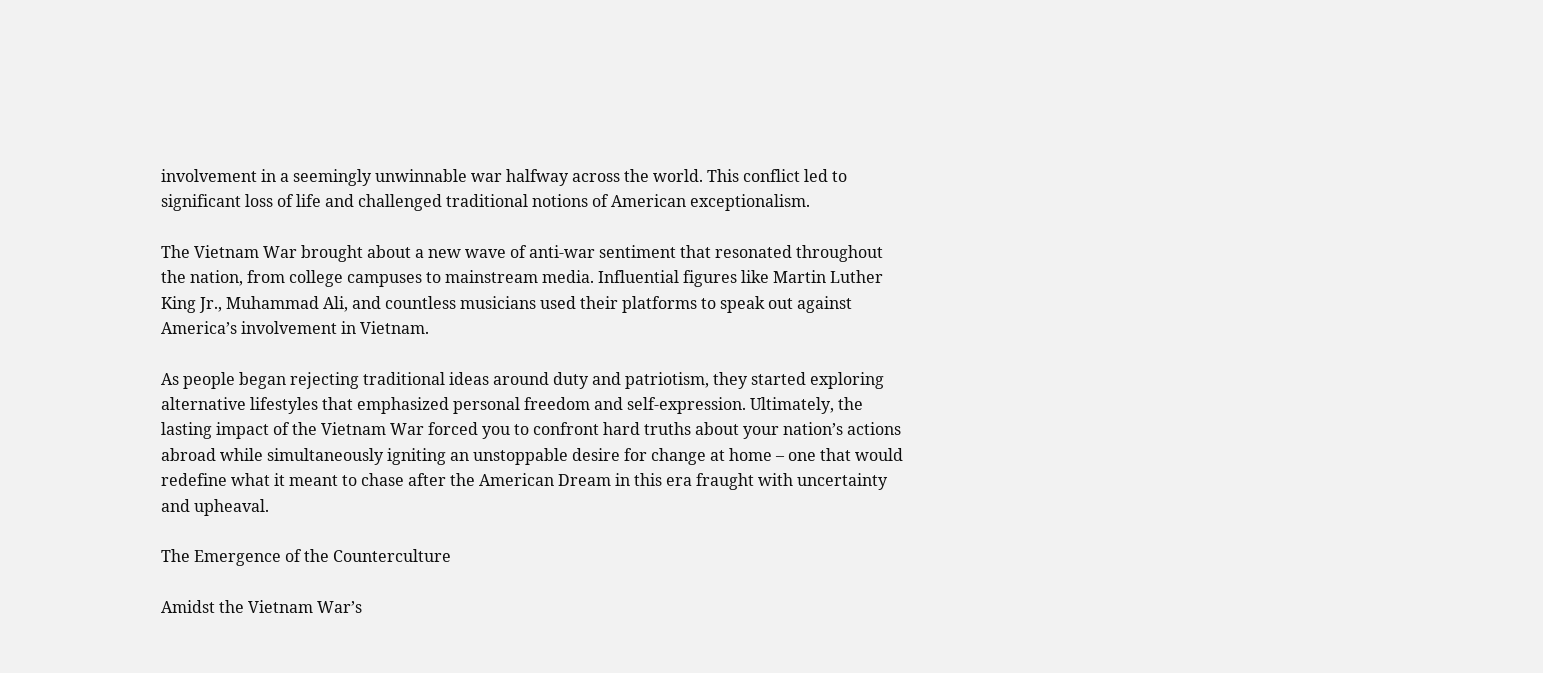involvement in a seemingly unwinnable war halfway across the world. This conflict led to significant loss of life and challenged traditional notions of American exceptionalism.

The Vietnam War brought about a new wave of anti-war sentiment that resonated throughout the nation, from college campuses to mainstream media. Influential figures like Martin Luther King Jr., Muhammad Ali, and countless musicians used their platforms to speak out against America’s involvement in Vietnam.

As people began rejecting traditional ideas around duty and patriotism, they started exploring alternative lifestyles that emphasized personal freedom and self-expression. Ultimately, the lasting impact of the Vietnam War forced you to confront hard truths about your nation’s actions abroad while simultaneously igniting an unstoppable desire for change at home – one that would redefine what it meant to chase after the American Dream in this era fraught with uncertainty and upheaval.

The Emergence of the Counterculture

Amidst the Vietnam War’s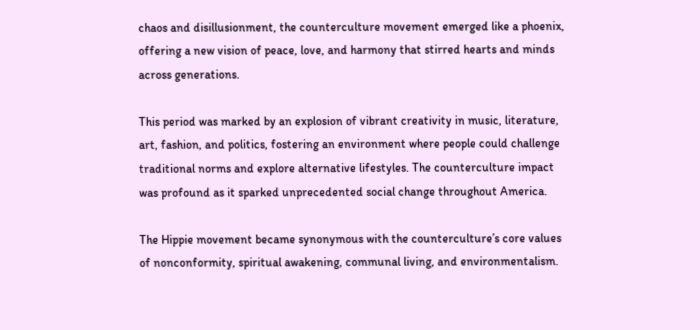chaos and disillusionment, the counterculture movement emerged like a phoenix, offering a new vision of peace, love, and harmony that stirred hearts and minds across generations.

This period was marked by an explosion of vibrant creativity in music, literature, art, fashion, and politics, fostering an environment where people could challenge traditional norms and explore alternative lifestyles. The counterculture impact was profound as it sparked unprecedented social change throughout America.

The Hippie movement became synonymous with the counterculture’s core values of nonconformity, spiritual awakening, communal living, and environmentalism.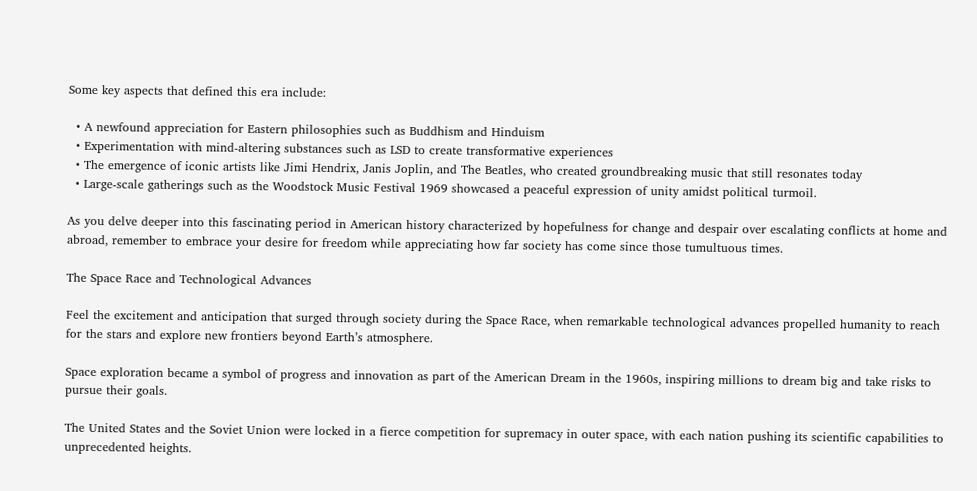Some key aspects that defined this era include:

  • A newfound appreciation for Eastern philosophies such as Buddhism and Hinduism
  • Experimentation with mind-altering substances such as LSD to create transformative experiences
  • The emergence of iconic artists like Jimi Hendrix, Janis Joplin, and The Beatles, who created groundbreaking music that still resonates today
  • Large-scale gatherings such as the Woodstock Music Festival 1969 showcased a peaceful expression of unity amidst political turmoil.

As you delve deeper into this fascinating period in American history characterized by hopefulness for change and despair over escalating conflicts at home and abroad, remember to embrace your desire for freedom while appreciating how far society has come since those tumultuous times.

The Space Race and Technological Advances

Feel the excitement and anticipation that surged through society during the Space Race, when remarkable technological advances propelled humanity to reach for the stars and explore new frontiers beyond Earth’s atmosphere.

Space exploration became a symbol of progress and innovation as part of the American Dream in the 1960s, inspiring millions to dream big and take risks to pursue their goals.

The United States and the Soviet Union were locked in a fierce competition for supremacy in outer space, with each nation pushing its scientific capabilities to unprecedented heights.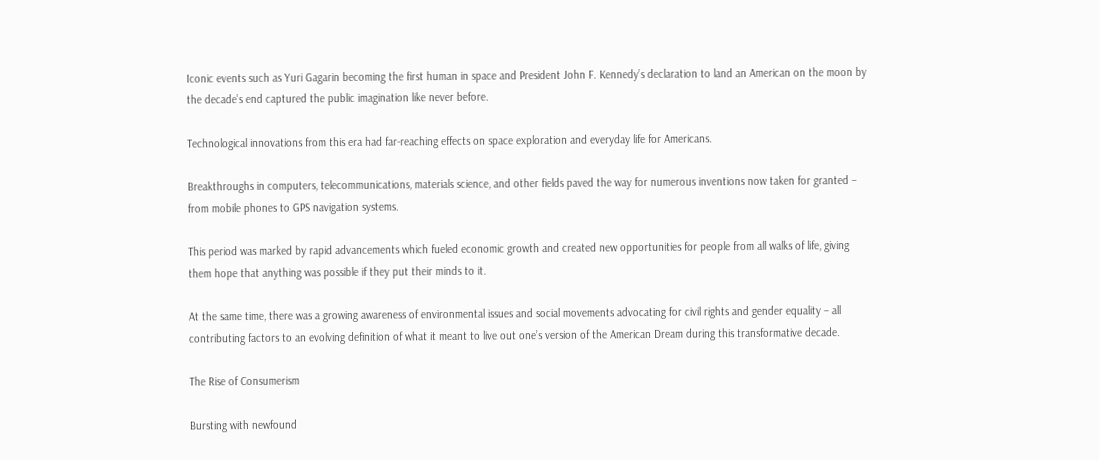Iconic events such as Yuri Gagarin becoming the first human in space and President John F. Kennedy’s declaration to land an American on the moon by the decade’s end captured the public imagination like never before.

Technological innovations from this era had far-reaching effects on space exploration and everyday life for Americans.

Breakthroughs in computers, telecommunications, materials science, and other fields paved the way for numerous inventions now taken for granted – from mobile phones to GPS navigation systems.

This period was marked by rapid advancements which fueled economic growth and created new opportunities for people from all walks of life, giving them hope that anything was possible if they put their minds to it.

At the same time, there was a growing awareness of environmental issues and social movements advocating for civil rights and gender equality – all contributing factors to an evolving definition of what it meant to live out one’s version of the American Dream during this transformative decade.

The Rise of Consumerism

Bursting with newfound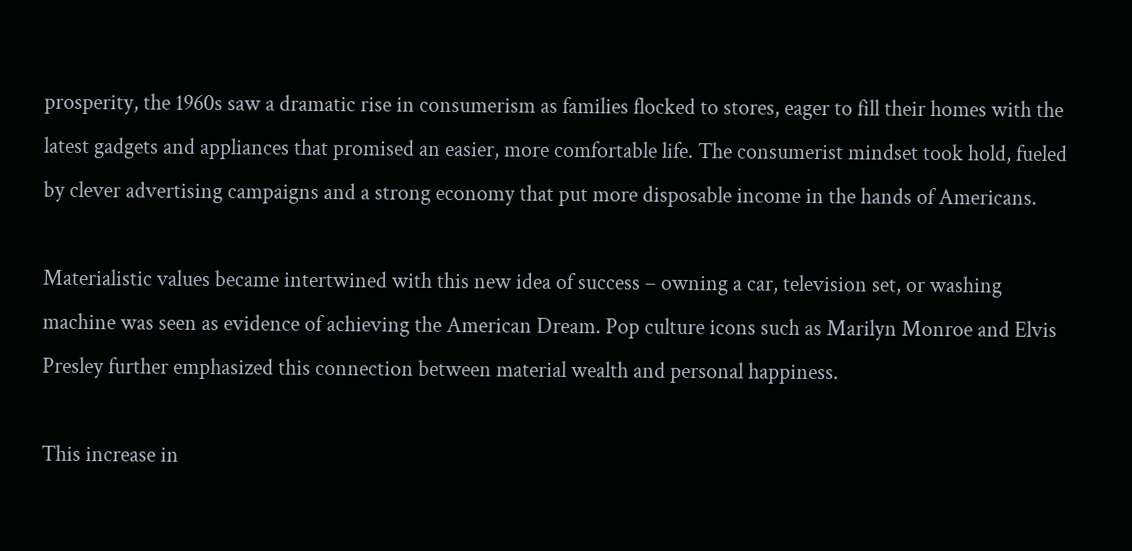prosperity, the 1960s saw a dramatic rise in consumerism as families flocked to stores, eager to fill their homes with the latest gadgets and appliances that promised an easier, more comfortable life. The consumerist mindset took hold, fueled by clever advertising campaigns and a strong economy that put more disposable income in the hands of Americans.

Materialistic values became intertwined with this new idea of success – owning a car, television set, or washing machine was seen as evidence of achieving the American Dream. Pop culture icons such as Marilyn Monroe and Elvis Presley further emphasized this connection between material wealth and personal happiness.

This increase in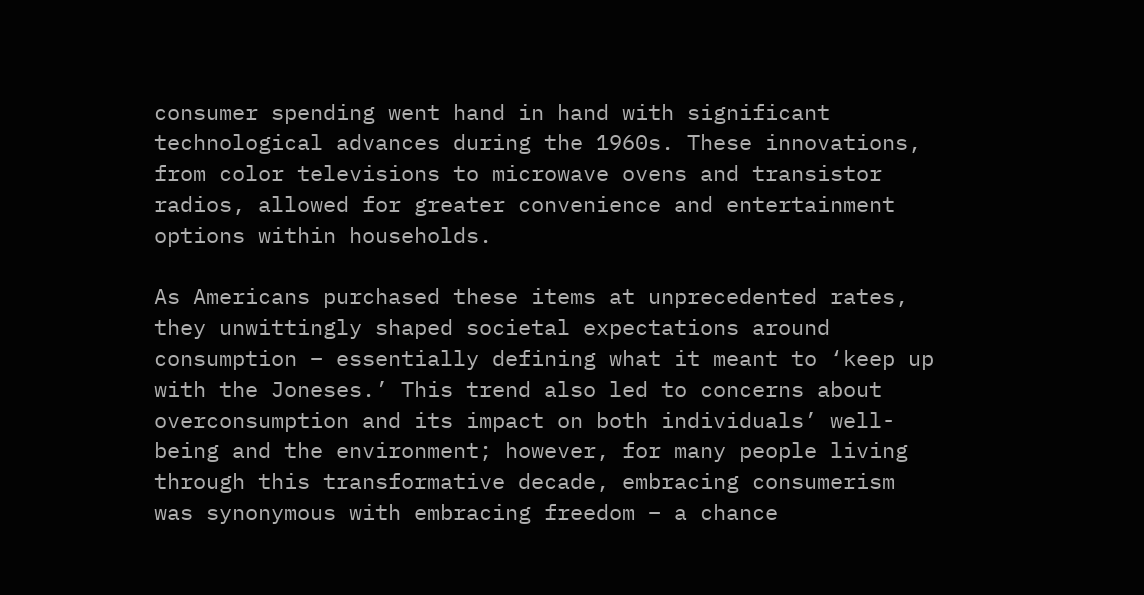consumer spending went hand in hand with significant technological advances during the 1960s. These innovations, from color televisions to microwave ovens and transistor radios, allowed for greater convenience and entertainment options within households.

As Americans purchased these items at unprecedented rates, they unwittingly shaped societal expectations around consumption – essentially defining what it meant to ‘keep up with the Joneses.’ This trend also led to concerns about overconsumption and its impact on both individuals’ well-being and the environment; however, for many people living through this transformative decade, embracing consumerism was synonymous with embracing freedom – a chance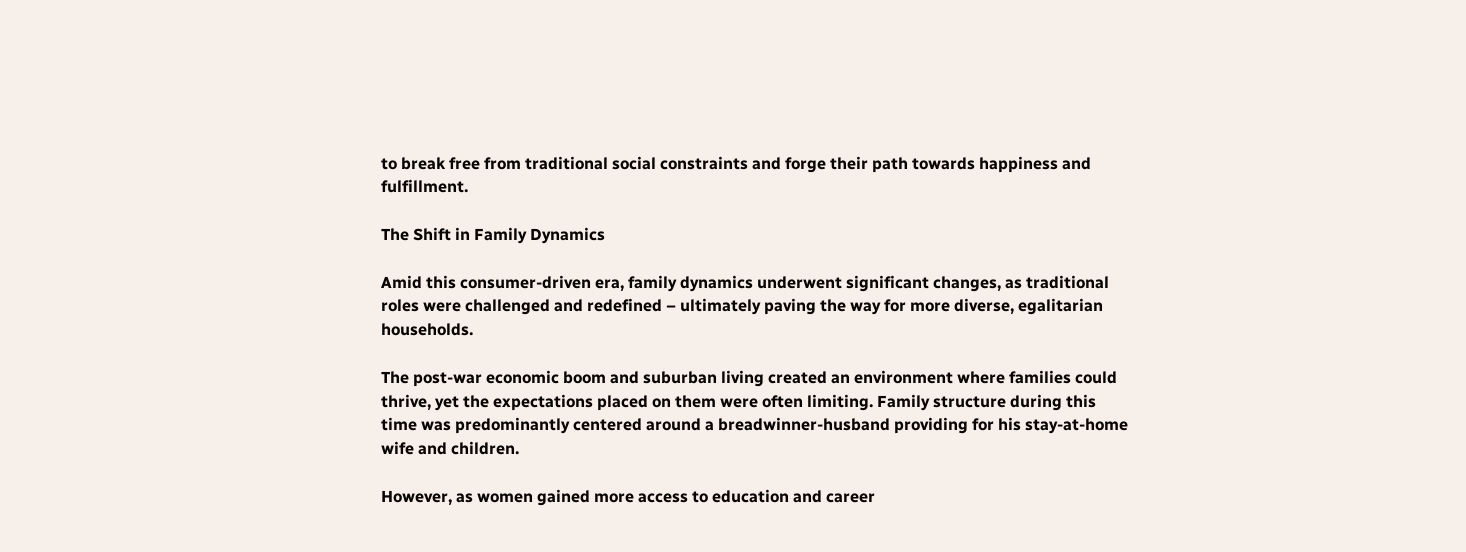to break free from traditional social constraints and forge their path towards happiness and fulfillment.

The Shift in Family Dynamics

Amid this consumer-driven era, family dynamics underwent significant changes, as traditional roles were challenged and redefined – ultimately paving the way for more diverse, egalitarian households.

The post-war economic boom and suburban living created an environment where families could thrive, yet the expectations placed on them were often limiting. Family structure during this time was predominantly centered around a breadwinner-husband providing for his stay-at-home wife and children.

However, as women gained more access to education and career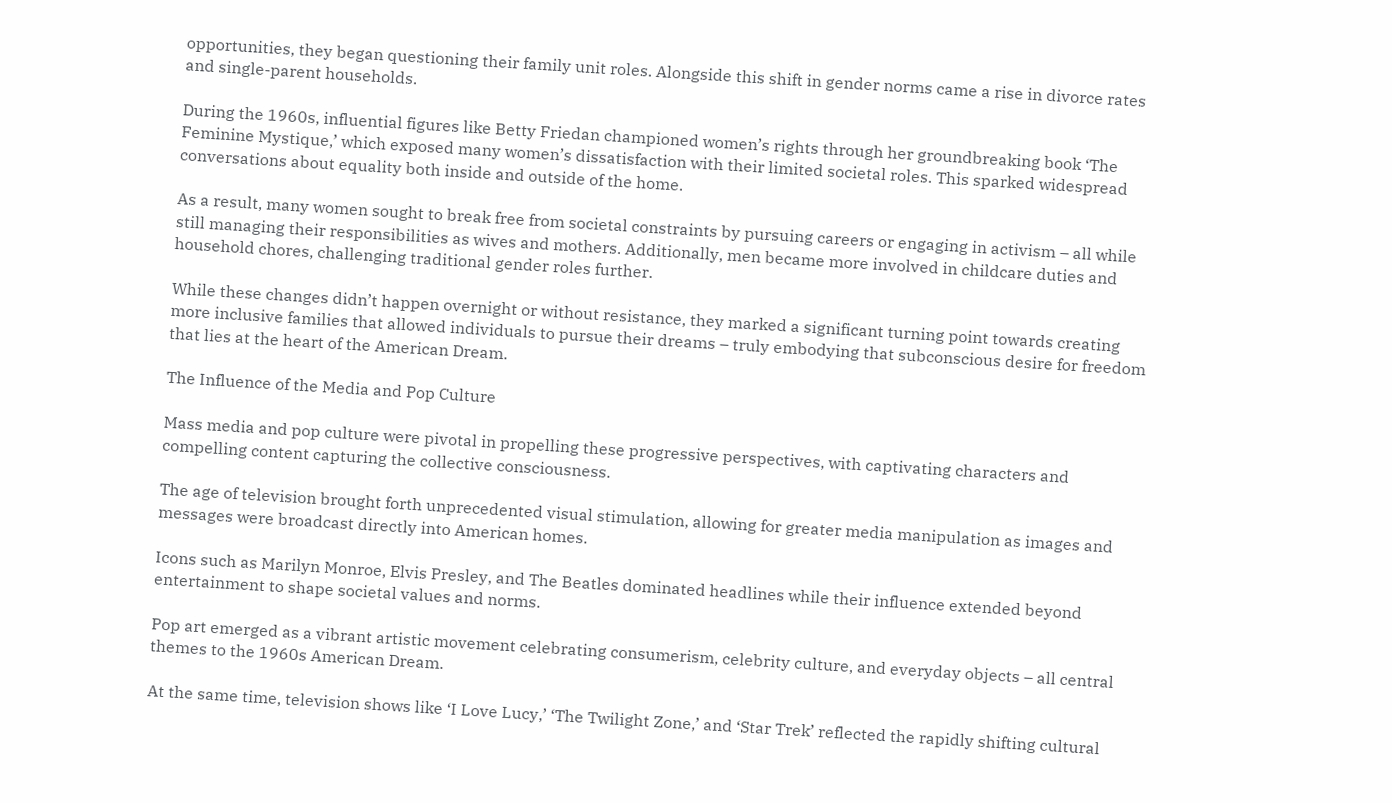opportunities, they began questioning their family unit roles. Alongside this shift in gender norms came a rise in divorce rates and single-parent households.

During the 1960s, influential figures like Betty Friedan championed women’s rights through her groundbreaking book ‘The Feminine Mystique,’ which exposed many women’s dissatisfaction with their limited societal roles. This sparked widespread conversations about equality both inside and outside of the home.

As a result, many women sought to break free from societal constraints by pursuing careers or engaging in activism – all while still managing their responsibilities as wives and mothers. Additionally, men became more involved in childcare duties and household chores, challenging traditional gender roles further.

While these changes didn’t happen overnight or without resistance, they marked a significant turning point towards creating more inclusive families that allowed individuals to pursue their dreams – truly embodying that subconscious desire for freedom that lies at the heart of the American Dream.

The Influence of the Media and Pop Culture

Mass media and pop culture were pivotal in propelling these progressive perspectives, with captivating characters and compelling content capturing the collective consciousness.

The age of television brought forth unprecedented visual stimulation, allowing for greater media manipulation as images and messages were broadcast directly into American homes.

Icons such as Marilyn Monroe, Elvis Presley, and The Beatles dominated headlines while their influence extended beyond entertainment to shape societal values and norms.

Pop art emerged as a vibrant artistic movement celebrating consumerism, celebrity culture, and everyday objects – all central themes to the 1960s American Dream.

At the same time, television shows like ‘I Love Lucy,’ ‘The Twilight Zone,’ and ‘Star Trek’ reflected the rapidly shifting cultural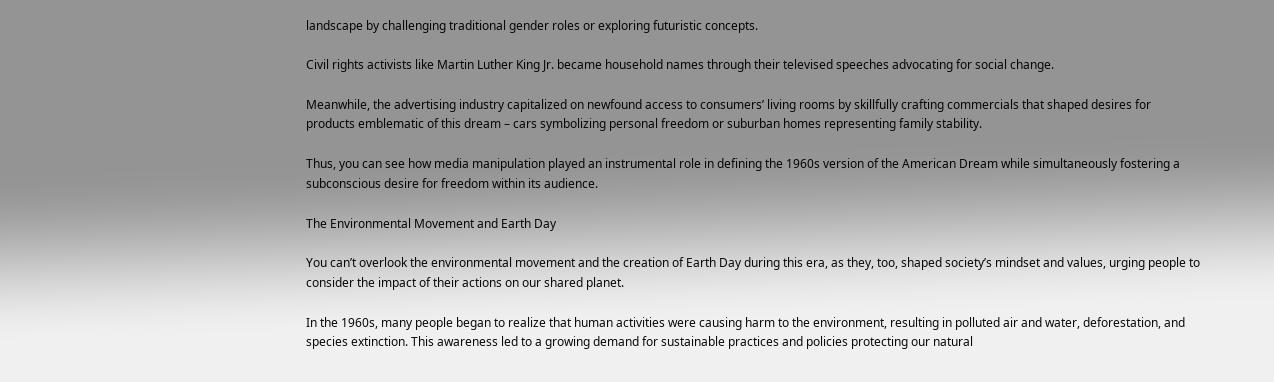landscape by challenging traditional gender roles or exploring futuristic concepts.

Civil rights activists like Martin Luther King Jr. became household names through their televised speeches advocating for social change.

Meanwhile, the advertising industry capitalized on newfound access to consumers’ living rooms by skillfully crafting commercials that shaped desires for products emblematic of this dream – cars symbolizing personal freedom or suburban homes representing family stability.

Thus, you can see how media manipulation played an instrumental role in defining the 1960s version of the American Dream while simultaneously fostering a subconscious desire for freedom within its audience.

The Environmental Movement and Earth Day

You can’t overlook the environmental movement and the creation of Earth Day during this era, as they, too, shaped society’s mindset and values, urging people to consider the impact of their actions on our shared planet.

In the 1960s, many people began to realize that human activities were causing harm to the environment, resulting in polluted air and water, deforestation, and species extinction. This awareness led to a growing demand for sustainable practices and policies protecting our natural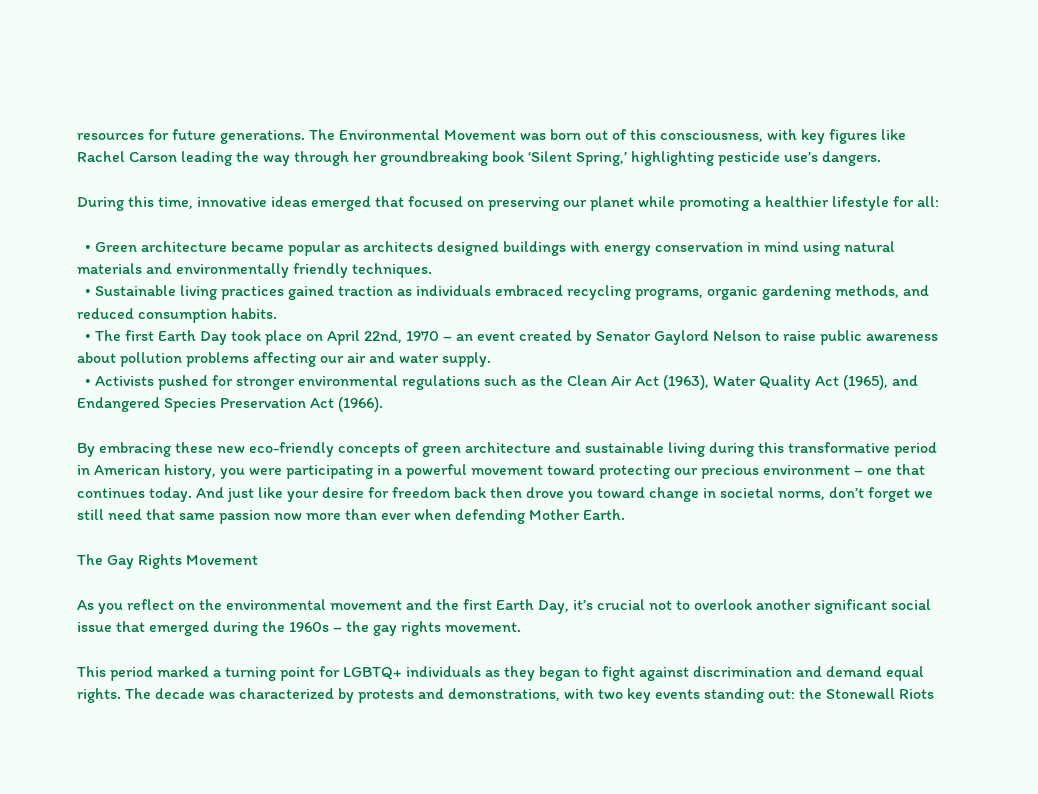resources for future generations. The Environmental Movement was born out of this consciousness, with key figures like Rachel Carson leading the way through her groundbreaking book ‘Silent Spring,’ highlighting pesticide use’s dangers.

During this time, innovative ideas emerged that focused on preserving our planet while promoting a healthier lifestyle for all:

  • Green architecture became popular as architects designed buildings with energy conservation in mind using natural materials and environmentally friendly techniques.
  • Sustainable living practices gained traction as individuals embraced recycling programs, organic gardening methods, and reduced consumption habits.
  • The first Earth Day took place on April 22nd, 1970 – an event created by Senator Gaylord Nelson to raise public awareness about pollution problems affecting our air and water supply.
  • Activists pushed for stronger environmental regulations such as the Clean Air Act (1963), Water Quality Act (1965), and Endangered Species Preservation Act (1966).

By embracing these new eco-friendly concepts of green architecture and sustainable living during this transformative period in American history, you were participating in a powerful movement toward protecting our precious environment – one that continues today. And just like your desire for freedom back then drove you toward change in societal norms, don’t forget we still need that same passion now more than ever when defending Mother Earth.

The Gay Rights Movement

As you reflect on the environmental movement and the first Earth Day, it’s crucial not to overlook another significant social issue that emerged during the 1960s – the gay rights movement.

This period marked a turning point for LGBTQ+ individuals as they began to fight against discrimination and demand equal rights. The decade was characterized by protests and demonstrations, with two key events standing out: the Stonewall Riots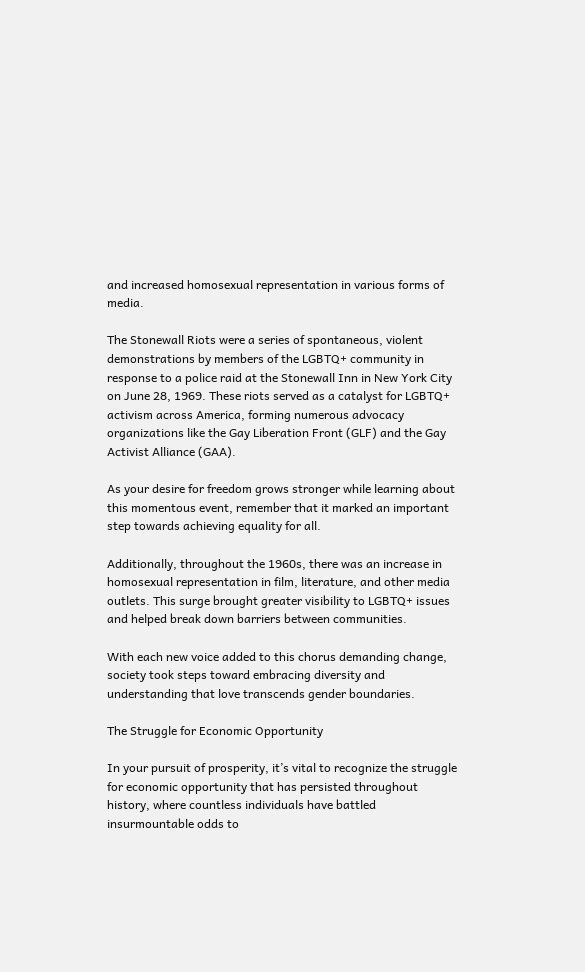and increased homosexual representation in various forms of media.

The Stonewall Riots were a series of spontaneous, violent demonstrations by members of the LGBTQ+ community in response to a police raid at the Stonewall Inn in New York City on June 28, 1969. These riots served as a catalyst for LGBTQ+ activism across America, forming numerous advocacy organizations like the Gay Liberation Front (GLF) and the Gay Activist Alliance (GAA).

As your desire for freedom grows stronger while learning about this momentous event, remember that it marked an important step towards achieving equality for all.

Additionally, throughout the 1960s, there was an increase in homosexual representation in film, literature, and other media outlets. This surge brought greater visibility to LGBTQ+ issues and helped break down barriers between communities.

With each new voice added to this chorus demanding change, society took steps toward embracing diversity and understanding that love transcends gender boundaries.

The Struggle for Economic Opportunity

In your pursuit of prosperity, it’s vital to recognize the struggle for economic opportunity that has persisted throughout history, where countless individuals have battled insurmountable odds to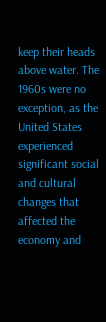keep their heads above water. The 1960s were no exception, as the United States experienced significant social and cultural changes that affected the economy and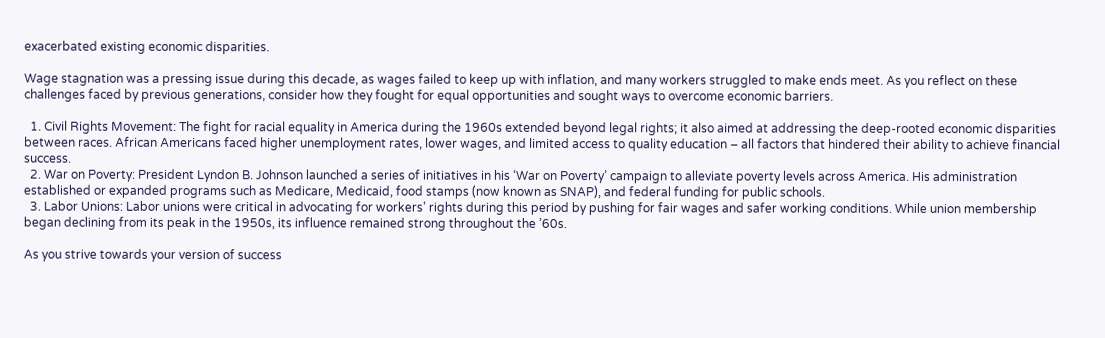exacerbated existing economic disparities.

Wage stagnation was a pressing issue during this decade, as wages failed to keep up with inflation, and many workers struggled to make ends meet. As you reflect on these challenges faced by previous generations, consider how they fought for equal opportunities and sought ways to overcome economic barriers.

  1. Civil Rights Movement: The fight for racial equality in America during the 1960s extended beyond legal rights; it also aimed at addressing the deep-rooted economic disparities between races. African Americans faced higher unemployment rates, lower wages, and limited access to quality education – all factors that hindered their ability to achieve financial success.
  2. War on Poverty: President Lyndon B. Johnson launched a series of initiatives in his ‘War on Poverty’ campaign to alleviate poverty levels across America. His administration established or expanded programs such as Medicare, Medicaid, food stamps (now known as SNAP), and federal funding for public schools.
  3. Labor Unions: Labor unions were critical in advocating for workers’ rights during this period by pushing for fair wages and safer working conditions. While union membership began declining from its peak in the 1950s, its influence remained strong throughout the ’60s.

As you strive towards your version of success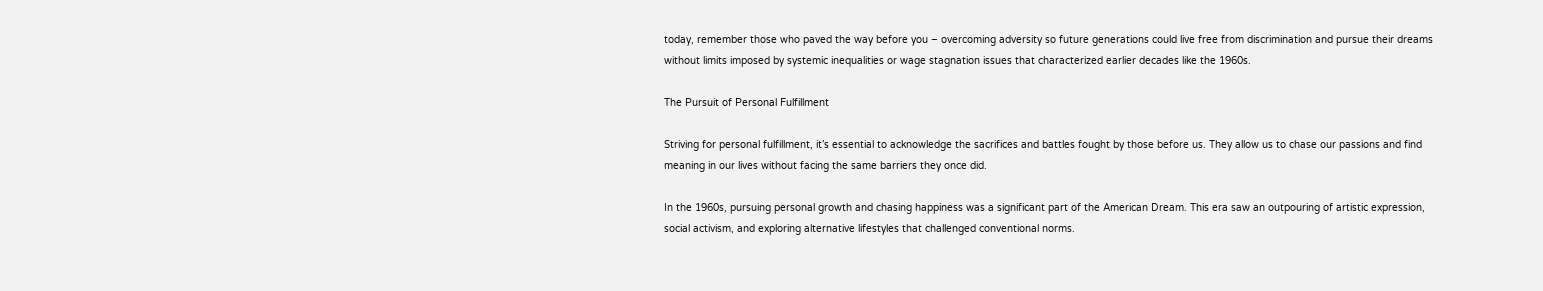today, remember those who paved the way before you – overcoming adversity so future generations could live free from discrimination and pursue their dreams without limits imposed by systemic inequalities or wage stagnation issues that characterized earlier decades like the 1960s.

The Pursuit of Personal Fulfillment

Striving for personal fulfillment, it’s essential to acknowledge the sacrifices and battles fought by those before us. They allow us to chase our passions and find meaning in our lives without facing the same barriers they once did.

In the 1960s, pursuing personal growth and chasing happiness was a significant part of the American Dream. This era saw an outpouring of artistic expression, social activism, and exploring alternative lifestyles that challenged conventional norms.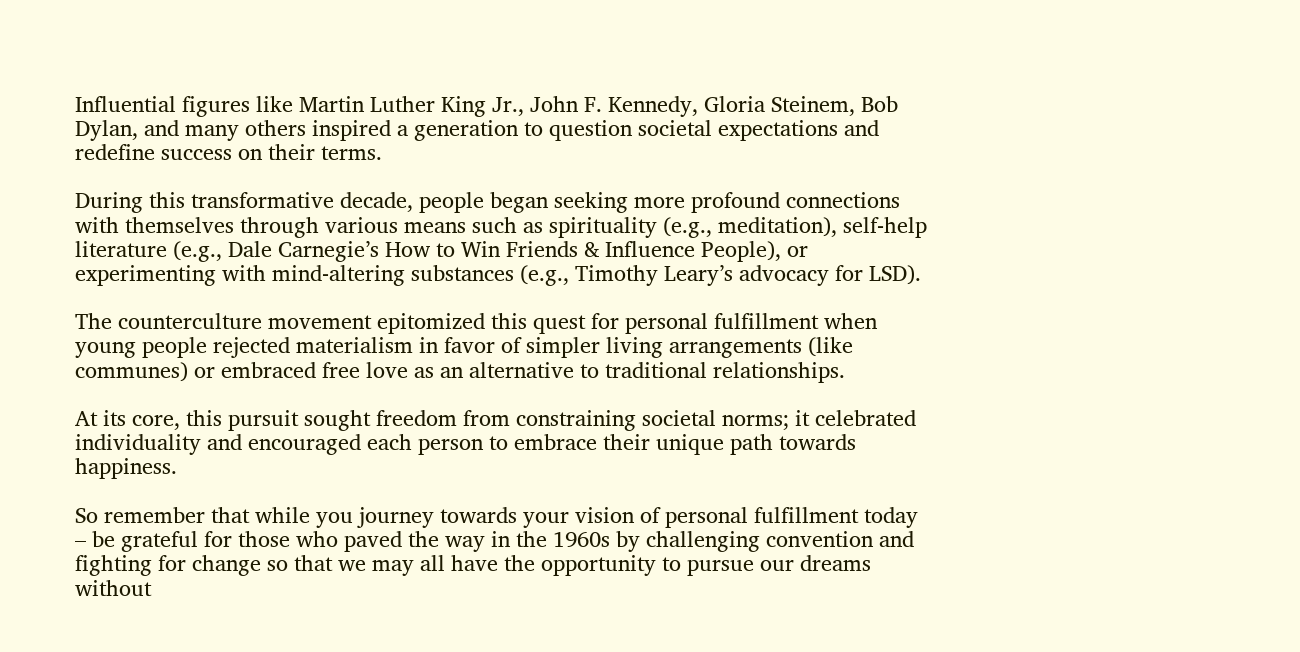Influential figures like Martin Luther King Jr., John F. Kennedy, Gloria Steinem, Bob Dylan, and many others inspired a generation to question societal expectations and redefine success on their terms.

During this transformative decade, people began seeking more profound connections with themselves through various means such as spirituality (e.g., meditation), self-help literature (e.g., Dale Carnegie’s How to Win Friends & Influence People), or experimenting with mind-altering substances (e.g., Timothy Leary’s advocacy for LSD).

The counterculture movement epitomized this quest for personal fulfillment when young people rejected materialism in favor of simpler living arrangements (like communes) or embraced free love as an alternative to traditional relationships.

At its core, this pursuit sought freedom from constraining societal norms; it celebrated individuality and encouraged each person to embrace their unique path towards happiness.

So remember that while you journey towards your vision of personal fulfillment today – be grateful for those who paved the way in the 1960s by challenging convention and fighting for change so that we may all have the opportunity to pursue our dreams without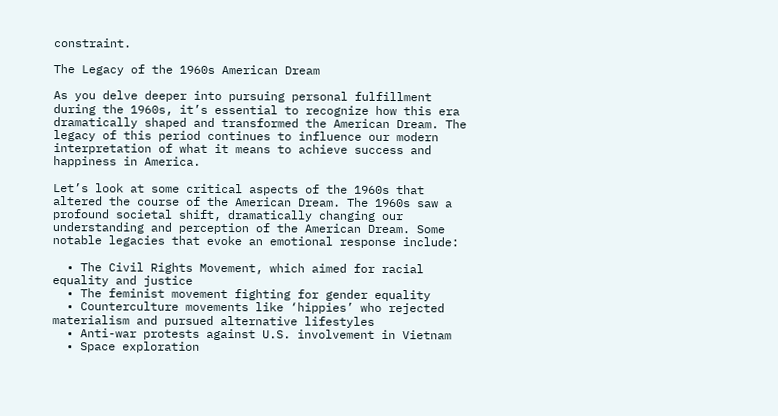constraint.

The Legacy of the 1960s American Dream

As you delve deeper into pursuing personal fulfillment during the 1960s, it’s essential to recognize how this era dramatically shaped and transformed the American Dream. The legacy of this period continues to influence our modern interpretation of what it means to achieve success and happiness in America.

Let’s look at some critical aspects of the 1960s that altered the course of the American Dream. The 1960s saw a profound societal shift, dramatically changing our understanding and perception of the American Dream. Some notable legacies that evoke an emotional response include:

  • The Civil Rights Movement, which aimed for racial equality and justice
  • The feminist movement fighting for gender equality
  • Counterculture movements like ‘hippies’ who rejected materialism and pursued alternative lifestyles
  • Anti-war protests against U.S. involvement in Vietnam
  • Space exploration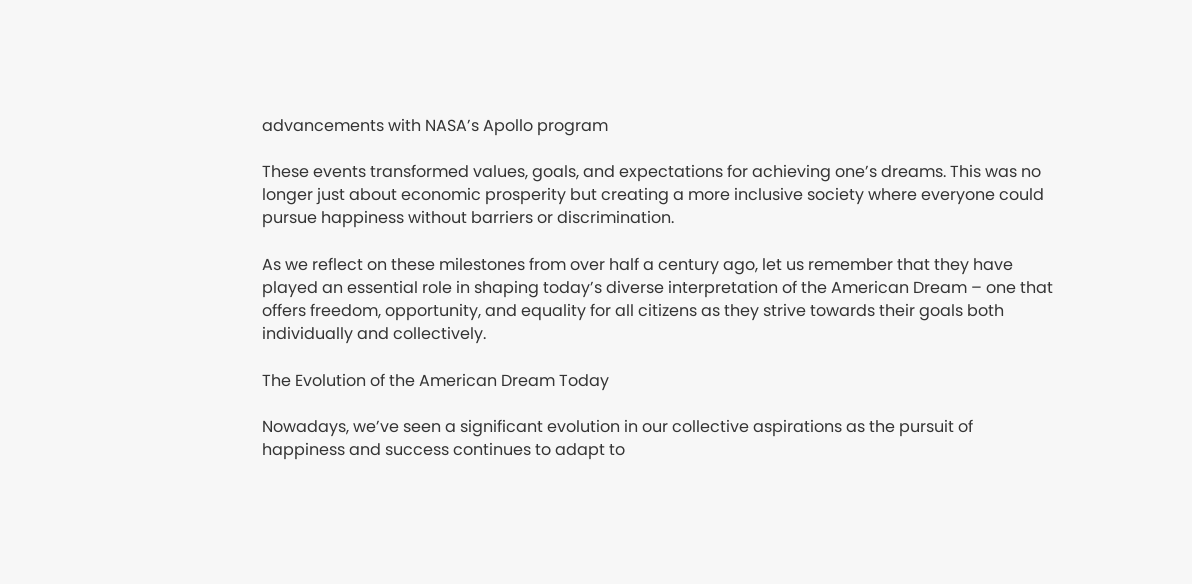advancements with NASA’s Apollo program

These events transformed values, goals, and expectations for achieving one’s dreams. This was no longer just about economic prosperity but creating a more inclusive society where everyone could pursue happiness without barriers or discrimination.

As we reflect on these milestones from over half a century ago, let us remember that they have played an essential role in shaping today’s diverse interpretation of the American Dream – one that offers freedom, opportunity, and equality for all citizens as they strive towards their goals both individually and collectively.

The Evolution of the American Dream Today

Nowadays, we’ve seen a significant evolution in our collective aspirations as the pursuit of happiness and success continues to adapt to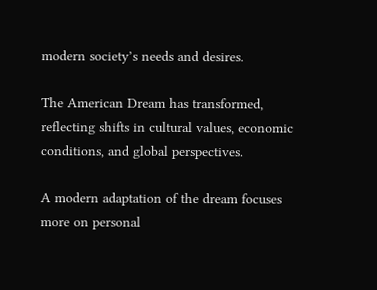modern society’s needs and desires.

The American Dream has transformed, reflecting shifts in cultural values, economic conditions, and global perspectives.

A modern adaptation of the dream focuses more on personal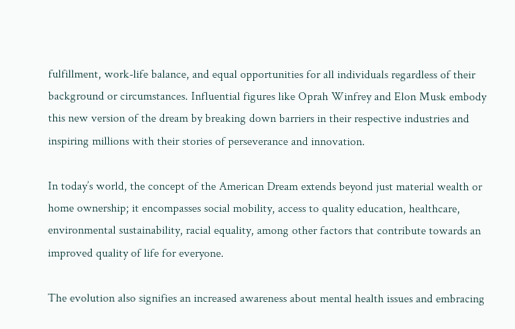fulfillment, work-life balance, and equal opportunities for all individuals regardless of their background or circumstances. Influential figures like Oprah Winfrey and Elon Musk embody this new version of the dream by breaking down barriers in their respective industries and inspiring millions with their stories of perseverance and innovation.

In today’s world, the concept of the American Dream extends beyond just material wealth or home ownership; it encompasses social mobility, access to quality education, healthcare, environmental sustainability, racial equality, among other factors that contribute towards an improved quality of life for everyone.

The evolution also signifies an increased awareness about mental health issues and embracing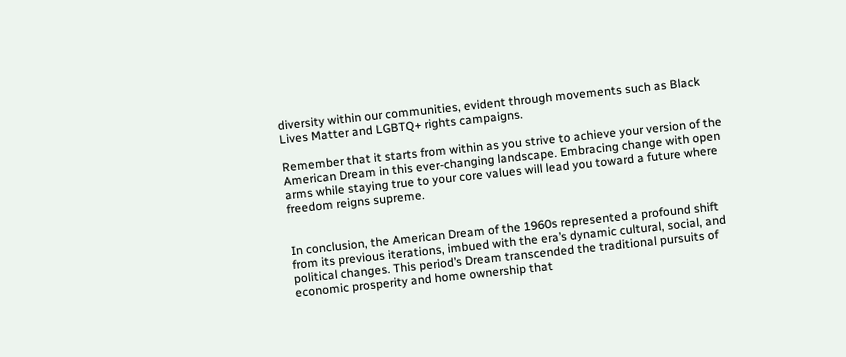diversity within our communities, evident through movements such as Black Lives Matter and LGBTQ+ rights campaigns.

Remember that it starts from within as you strive to achieve your version of the American Dream in this ever-changing landscape. Embracing change with open arms while staying true to your core values will lead you toward a future where freedom reigns supreme.


In conclusion, the American Dream of the 1960s represented a profound shift from its previous iterations, imbued with the era’s dynamic cultural, social, and political changes. This period’s Dream transcended the traditional pursuits of economic prosperity and home ownership that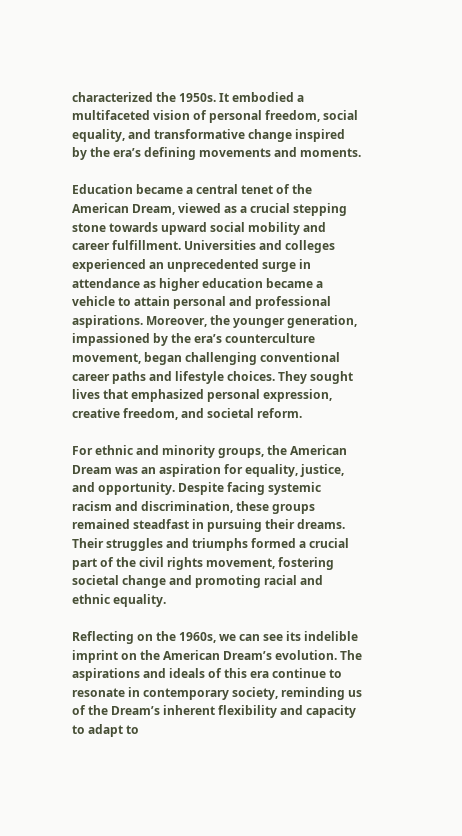characterized the 1950s. It embodied a multifaceted vision of personal freedom, social equality, and transformative change inspired by the era’s defining movements and moments.

Education became a central tenet of the American Dream, viewed as a crucial stepping stone towards upward social mobility and career fulfillment. Universities and colleges experienced an unprecedented surge in attendance as higher education became a vehicle to attain personal and professional aspirations. Moreover, the younger generation, impassioned by the era’s counterculture movement, began challenging conventional career paths and lifestyle choices. They sought lives that emphasized personal expression, creative freedom, and societal reform.

For ethnic and minority groups, the American Dream was an aspiration for equality, justice, and opportunity. Despite facing systemic racism and discrimination, these groups remained steadfast in pursuing their dreams. Their struggles and triumphs formed a crucial part of the civil rights movement, fostering societal change and promoting racial and ethnic equality.

Reflecting on the 1960s, we can see its indelible imprint on the American Dream’s evolution. The aspirations and ideals of this era continue to resonate in contemporary society, reminding us of the Dream’s inherent flexibility and capacity to adapt to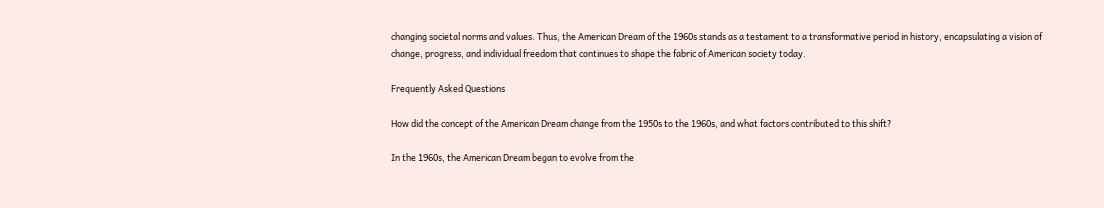changing societal norms and values. Thus, the American Dream of the 1960s stands as a testament to a transformative period in history, encapsulating a vision of change, progress, and individual freedom that continues to shape the fabric of American society today.

Frequently Asked Questions

How did the concept of the American Dream change from the 1950s to the 1960s, and what factors contributed to this shift?

In the 1960s, the American Dream began to evolve from the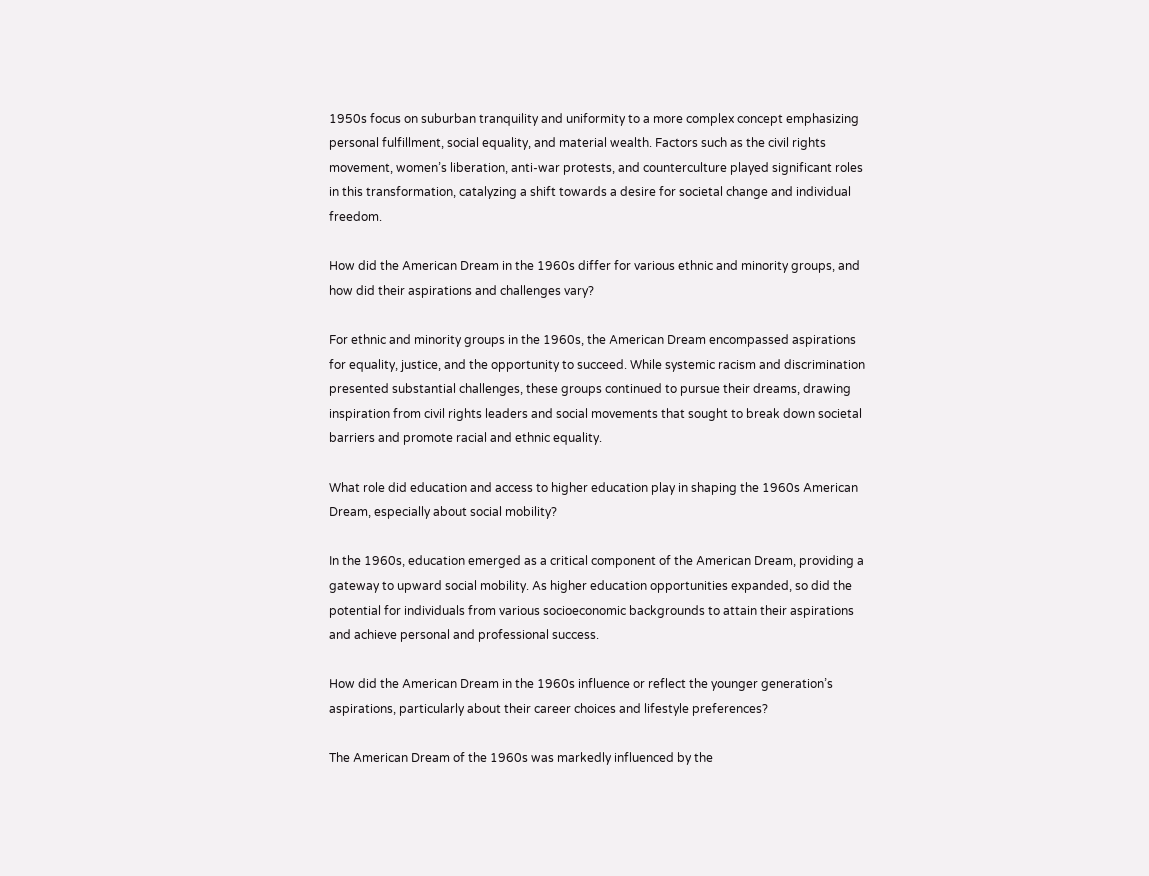1950s focus on suburban tranquility and uniformity to a more complex concept emphasizing personal fulfillment, social equality, and material wealth. Factors such as the civil rights movement, women’s liberation, anti-war protests, and counterculture played significant roles in this transformation, catalyzing a shift towards a desire for societal change and individual freedom.

How did the American Dream in the 1960s differ for various ethnic and minority groups, and how did their aspirations and challenges vary?

For ethnic and minority groups in the 1960s, the American Dream encompassed aspirations for equality, justice, and the opportunity to succeed. While systemic racism and discrimination presented substantial challenges, these groups continued to pursue their dreams, drawing inspiration from civil rights leaders and social movements that sought to break down societal barriers and promote racial and ethnic equality.

What role did education and access to higher education play in shaping the 1960s American Dream, especially about social mobility?

In the 1960s, education emerged as a critical component of the American Dream, providing a gateway to upward social mobility. As higher education opportunities expanded, so did the potential for individuals from various socioeconomic backgrounds to attain their aspirations and achieve personal and professional success.

How did the American Dream in the 1960s influence or reflect the younger generation’s aspirations, particularly about their career choices and lifestyle preferences?

The American Dream of the 1960s was markedly influenced by the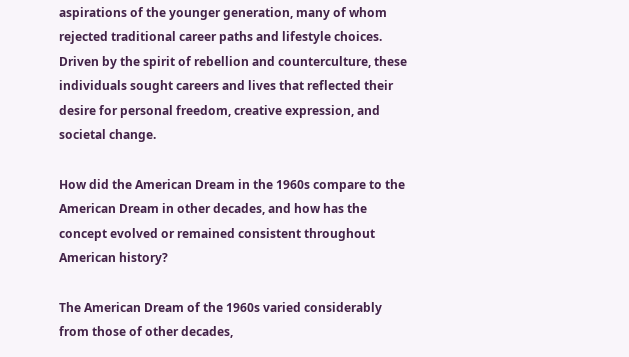aspirations of the younger generation, many of whom rejected traditional career paths and lifestyle choices. Driven by the spirit of rebellion and counterculture, these individuals sought careers and lives that reflected their desire for personal freedom, creative expression, and societal change.

How did the American Dream in the 1960s compare to the American Dream in other decades, and how has the concept evolved or remained consistent throughout American history?

The American Dream of the 1960s varied considerably from those of other decades,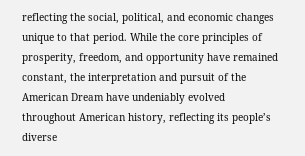reflecting the social, political, and economic changes unique to that period. While the core principles of prosperity, freedom, and opportunity have remained constant, the interpretation and pursuit of the American Dream have undeniably evolved throughout American history, reflecting its people’s diverse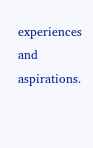experiences and aspirations.